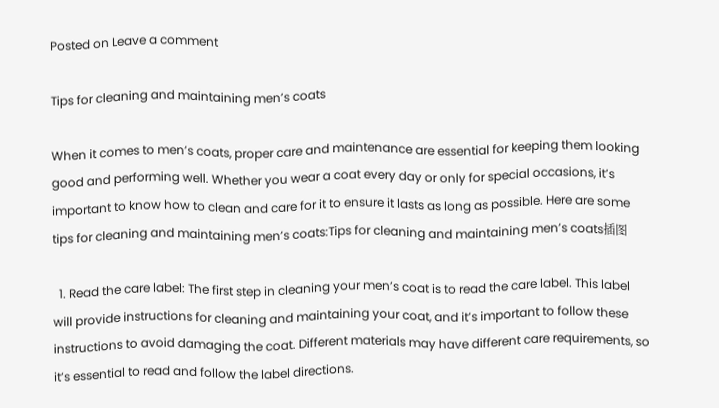Posted on Leave a comment

Tips for cleaning and maintaining men’s coats

When it comes to men’s coats, proper care and maintenance are essential for keeping them looking good and performing well. Whether you wear a coat every day or only for special occasions, it’s important to know how to clean and care for it to ensure it lasts as long as possible. Here are some tips for cleaning and maintaining men’s coats:Tips for cleaning and maintaining men’s coats插图

  1. Read the care label: The first step in cleaning your men’s coat is to read the care label. This label will provide instructions for cleaning and maintaining your coat, and it’s important to follow these instructions to avoid damaging the coat. Different materials may have different care requirements, so it’s essential to read and follow the label directions.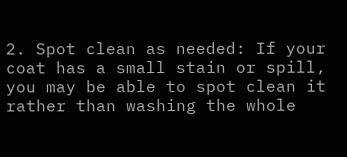2. Spot clean as needed: If your coat has a small stain or spill, you may be able to spot clean it rather than washing the whole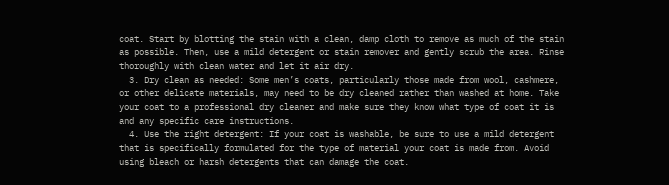coat. Start by blotting the stain with a clean, damp cloth to remove as much of the stain as possible. Then, use a mild detergent or stain remover and gently scrub the area. Rinse thoroughly with clean water and let it air dry.
  3. Dry clean as needed: Some men’s coats, particularly those made from wool, cashmere, or other delicate materials, may need to be dry cleaned rather than washed at home. Take your coat to a professional dry cleaner and make sure they know what type of coat it is and any specific care instructions.
  4. Use the right detergent: If your coat is washable, be sure to use a mild detergent that is specifically formulated for the type of material your coat is made from. Avoid using bleach or harsh detergents that can damage the coat.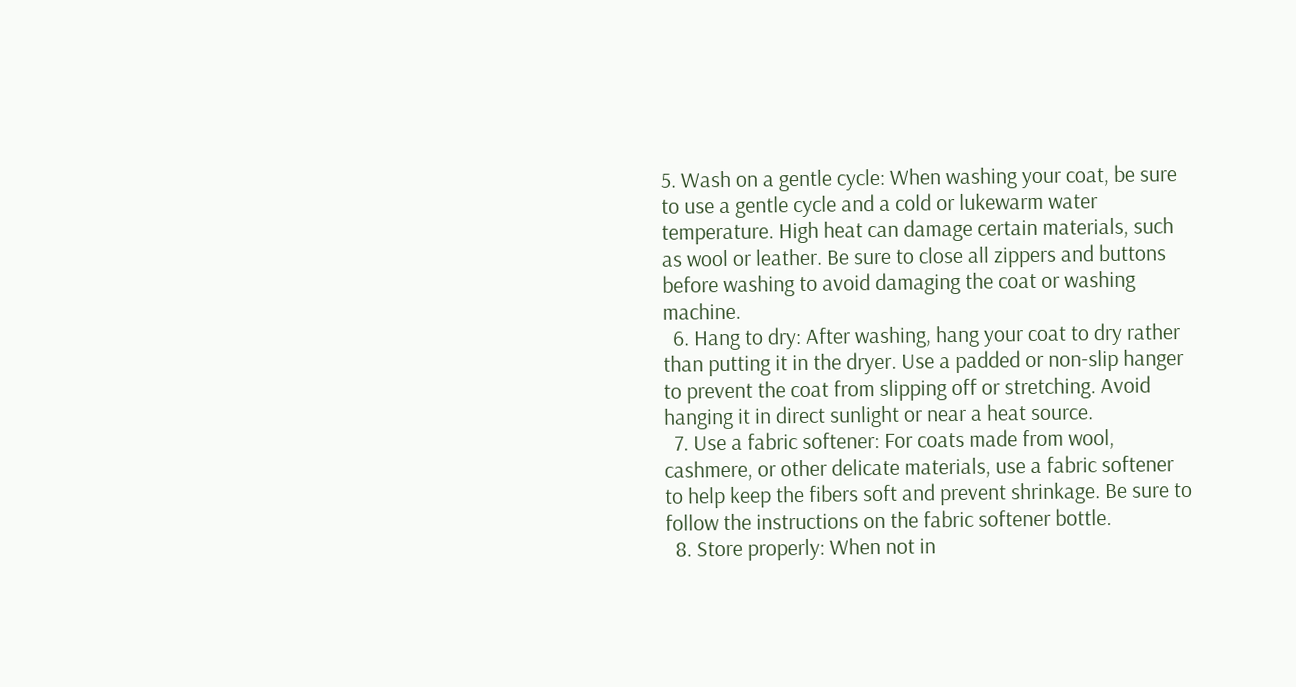5. Wash on a gentle cycle: When washing your coat, be sure to use a gentle cycle and a cold or lukewarm water temperature. High heat can damage certain materials, such as wool or leather. Be sure to close all zippers and buttons before washing to avoid damaging the coat or washing machine.
  6. Hang to dry: After washing, hang your coat to dry rather than putting it in the dryer. Use a padded or non-slip hanger to prevent the coat from slipping off or stretching. Avoid hanging it in direct sunlight or near a heat source.
  7. Use a fabric softener: For coats made from wool, cashmere, or other delicate materials, use a fabric softener to help keep the fibers soft and prevent shrinkage. Be sure to follow the instructions on the fabric softener bottle.
  8. Store properly: When not in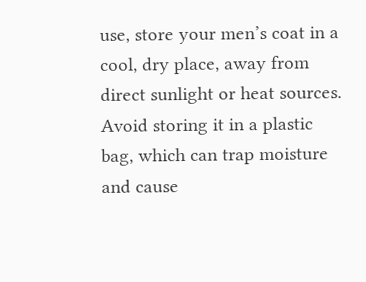use, store your men’s coat in a cool, dry place, away from direct sunlight or heat sources. Avoid storing it in a plastic bag, which can trap moisture and cause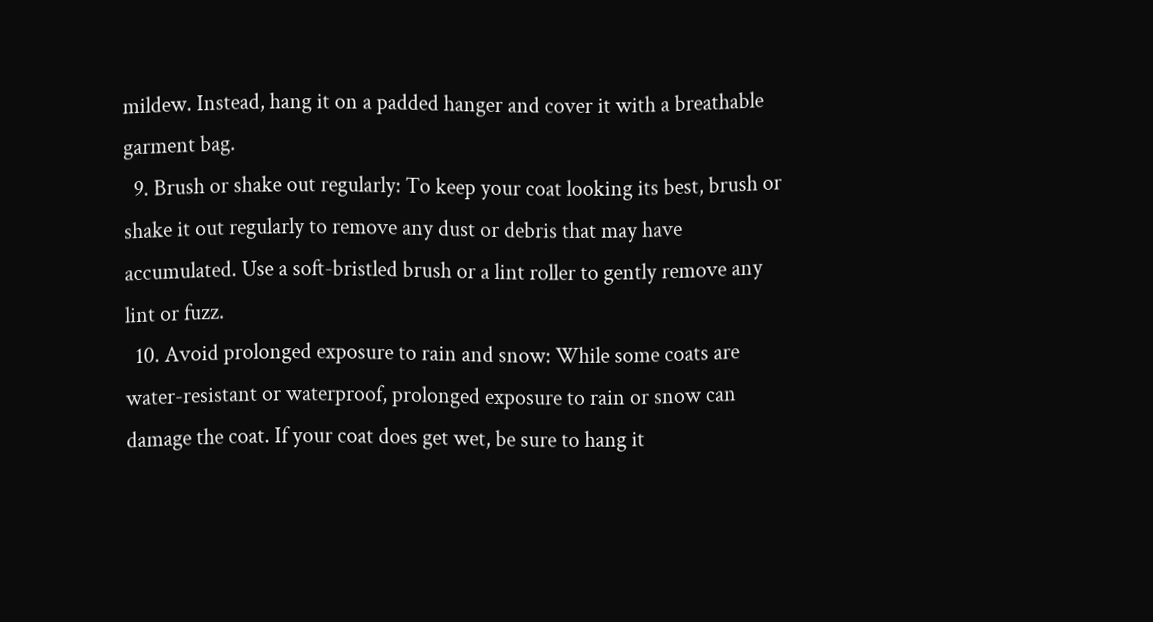mildew. Instead, hang it on a padded hanger and cover it with a breathable garment bag.
  9. Brush or shake out regularly: To keep your coat looking its best, brush or shake it out regularly to remove any dust or debris that may have accumulated. Use a soft-bristled brush or a lint roller to gently remove any lint or fuzz.
  10. Avoid prolonged exposure to rain and snow: While some coats are water-resistant or waterproof, prolonged exposure to rain or snow can damage the coat. If your coat does get wet, be sure to hang it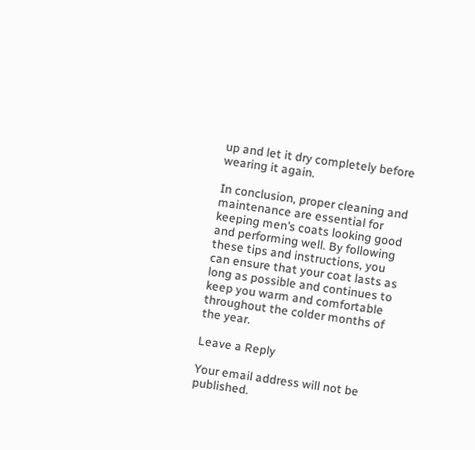up and let it dry completely before wearing it again.

In conclusion, proper cleaning and maintenance are essential for keeping men’s coats looking good and performing well. By following these tips and instructions, you can ensure that your coat lasts as long as possible and continues to keep you warm and comfortable throughout the colder months of the year.

Leave a Reply

Your email address will not be published.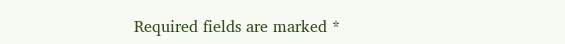Required fields are marked *